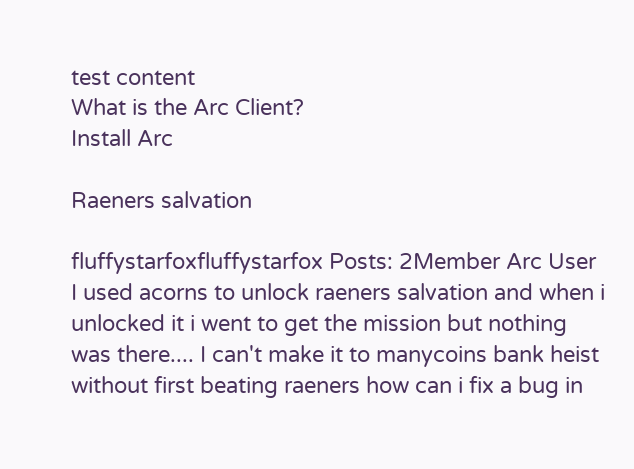test content
What is the Arc Client?
Install Arc

Raeners salvation

fluffystarfoxfluffystarfox Posts: 2Member Arc User
I used acorns to unlock raeners salvation and when i unlocked it i went to get the mission but nothing was there.... I can't make it to manycoins bank heist without first beating raeners how can i fix a bug in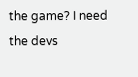the game? I need the devs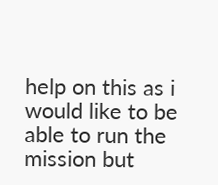help on this as i would like to be able to run the mission but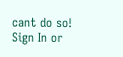cant do so!
Sign In or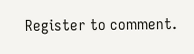Register to comment.